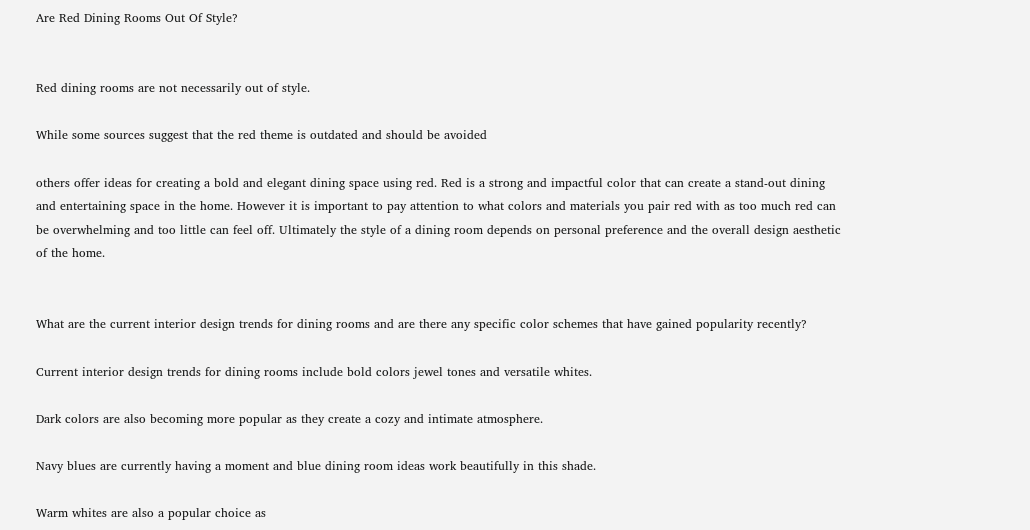Are Red Dining Rooms Out Of Style?


Red dining rooms are not necessarily out of style.

While some sources suggest that the red theme is outdated and should be avoided

others offer ideas for creating a bold and elegant dining space using red. Red is a strong and impactful color that can create a stand-out dining and entertaining space in the home. However it is important to pay attention to what colors and materials you pair red with as too much red can be overwhelming and too little can feel off. Ultimately the style of a dining room depends on personal preference and the overall design aesthetic of the home.


What are the current interior design trends for dining rooms and are there any specific color schemes that have gained popularity recently?

Current interior design trends for dining rooms include bold colors jewel tones and versatile whites.

Dark colors are also becoming more popular as they create a cozy and intimate atmosphere.

Navy blues are currently having a moment and blue dining room ideas work beautifully in this shade.

Warm whites are also a popular choice as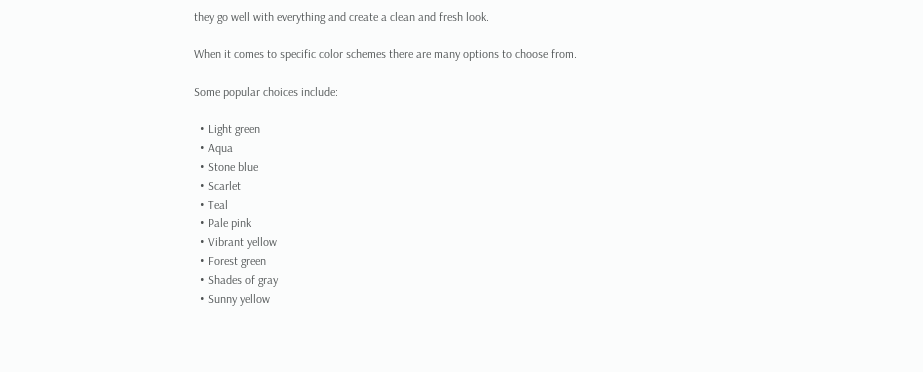they go well with everything and create a clean and fresh look.

When it comes to specific color schemes there are many options to choose from.

Some popular choices include:

  • Light green
  • Aqua
  • Stone blue
  • Scarlet
  • Teal
  • Pale pink
  • Vibrant yellow
  • Forest green
  • Shades of gray
  • Sunny yellow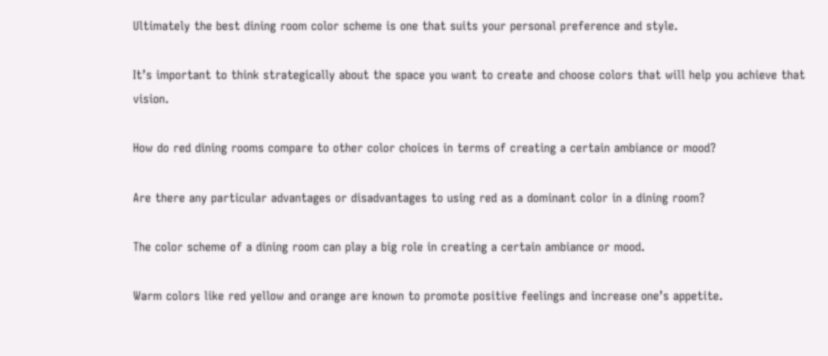Ultimately the best dining room color scheme is one that suits your personal preference and style.

It’s important to think strategically about the space you want to create and choose colors that will help you achieve that vision.

How do red dining rooms compare to other color choices in terms of creating a certain ambiance or mood?

Are there any particular advantages or disadvantages to using red as a dominant color in a dining room?

The color scheme of a dining room can play a big role in creating a certain ambiance or mood.

Warm colors like red yellow and orange are known to promote positive feelings and increase one’s appetite.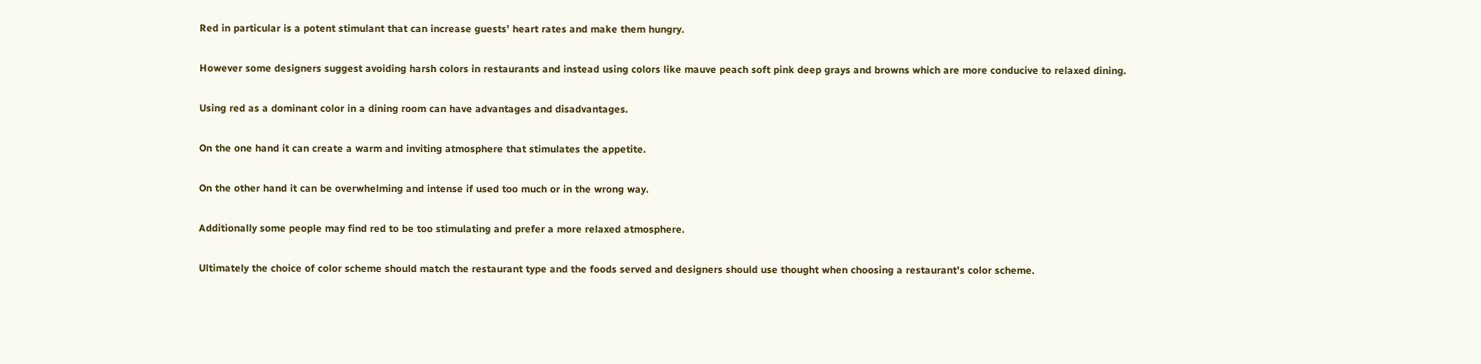Red in particular is a potent stimulant that can increase guests’ heart rates and make them hungry.

However some designers suggest avoiding harsh colors in restaurants and instead using colors like mauve peach soft pink deep grays and browns which are more conducive to relaxed dining.

Using red as a dominant color in a dining room can have advantages and disadvantages.

On the one hand it can create a warm and inviting atmosphere that stimulates the appetite.

On the other hand it can be overwhelming and intense if used too much or in the wrong way.

Additionally some people may find red to be too stimulating and prefer a more relaxed atmosphere.

Ultimately the choice of color scheme should match the restaurant type and the foods served and designers should use thought when choosing a restaurant’s color scheme.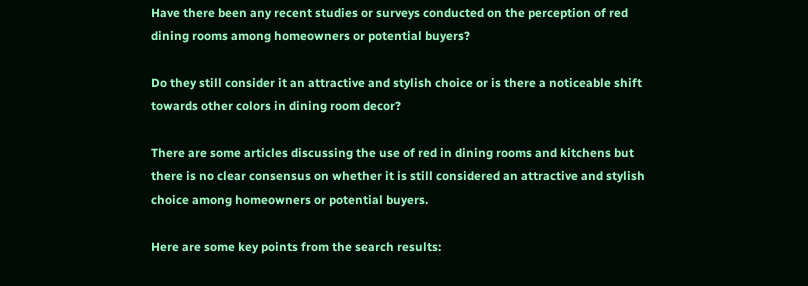Have there been any recent studies or surveys conducted on the perception of red dining rooms among homeowners or potential buyers?

Do they still consider it an attractive and stylish choice or is there a noticeable shift towards other colors in dining room decor?

There are some articles discussing the use of red in dining rooms and kitchens but there is no clear consensus on whether it is still considered an attractive and stylish choice among homeowners or potential buyers.

Here are some key points from the search results: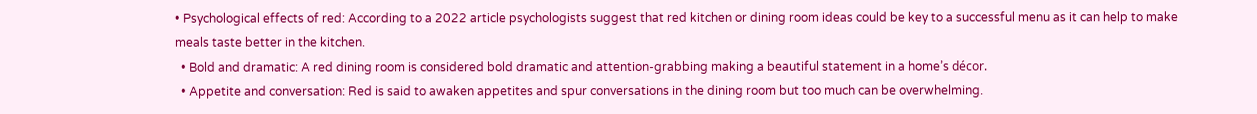• Psychological effects of red: According to a 2022 article psychologists suggest that red kitchen or dining room ideas could be key to a successful menu as it can help to make meals taste better in the kitchen.
  • Bold and dramatic: A red dining room is considered bold dramatic and attention-grabbing making a beautiful statement in a home’s décor.
  • Appetite and conversation: Red is said to awaken appetites and spur conversations in the dining room but too much can be overwhelming.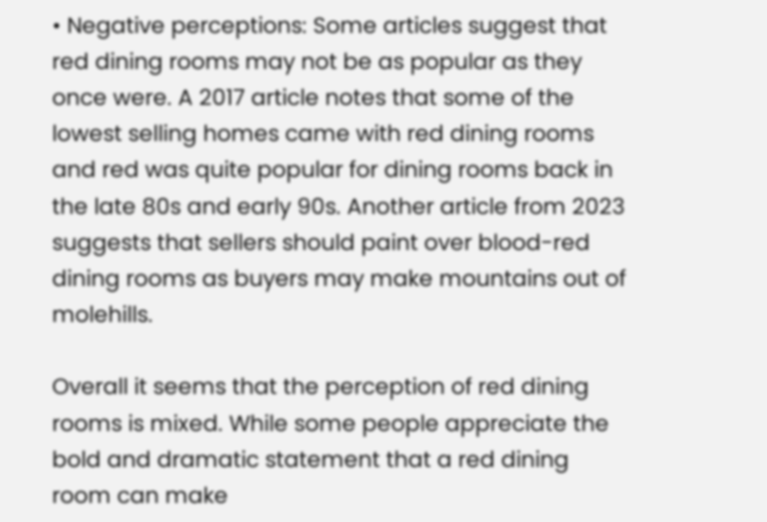• Negative perceptions: Some articles suggest that red dining rooms may not be as popular as they once were. A 2017 article notes that some of the lowest selling homes came with red dining rooms and red was quite popular for dining rooms back in the late 80s and early 90s. Another article from 2023 suggests that sellers should paint over blood-red dining rooms as buyers may make mountains out of molehills.

Overall it seems that the perception of red dining rooms is mixed. While some people appreciate the bold and dramatic statement that a red dining room can make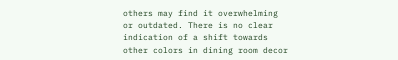others may find it overwhelming or outdated. There is no clear indication of a shift towards other colors in dining room decor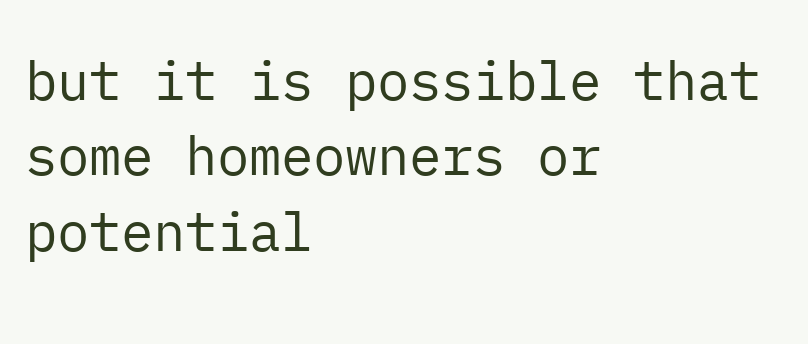but it is possible that some homeowners or potential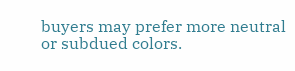buyers may prefer more neutral or subdued colors.